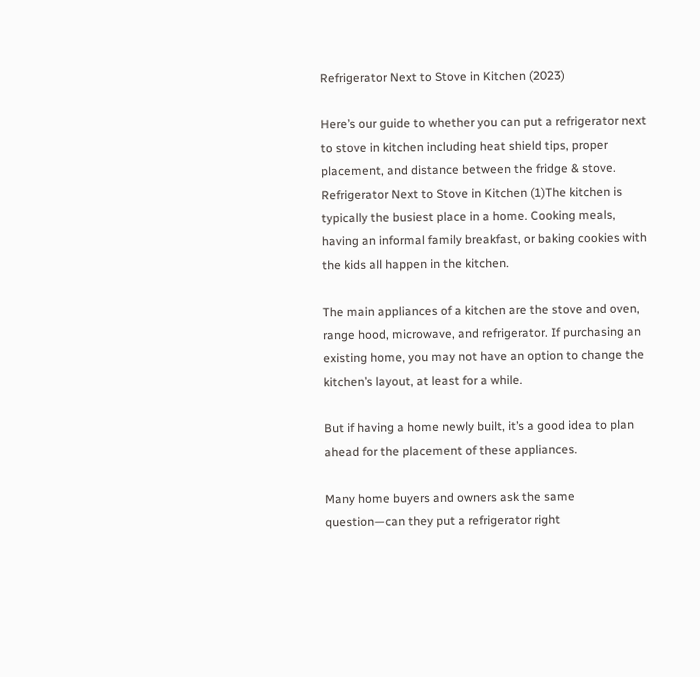Refrigerator Next to Stove in Kitchen (2023)

Here’s our guide to whether you can put a refrigerator next to stove in kitchen including heat shield tips, proper placement, and distance between the fridge & stove. Refrigerator Next to Stove in Kitchen (1)The kitchen is typically the busiest place in a home. Cooking meals, having an informal family breakfast, or baking cookies with the kids all happen in the kitchen.

The main appliances of a kitchen are the stove and oven, range hood, microwave, and refrigerator. If purchasing an existing home, you may not have an option to change the kitchen’s layout, at least for a while.

But if having a home newly built, it’s a good idea to plan ahead for the placement of these appliances.

Many home buyers and owners ask the same question—can they put a refrigerator right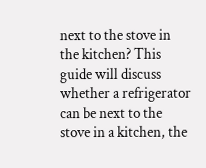next to the stove in the kitchen? This guide will discuss whether a refrigerator can be next to the stove in a kitchen, the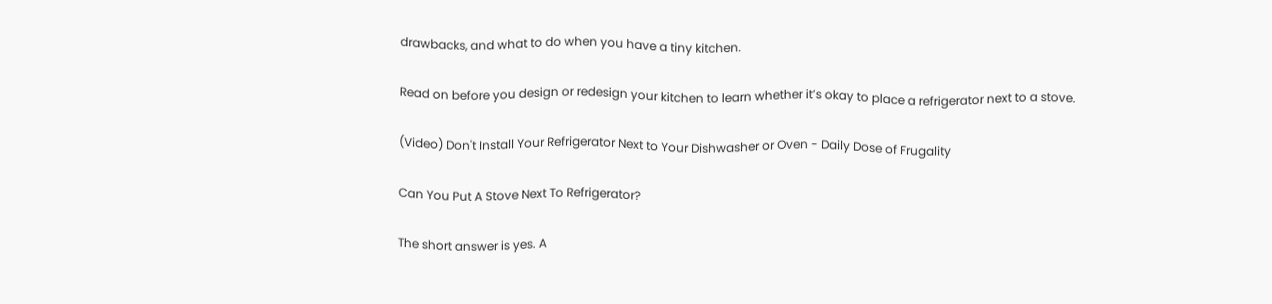drawbacks, and what to do when you have a tiny kitchen.

Read on before you design or redesign your kitchen to learn whether it’s okay to place a refrigerator next to a stove.

(Video) Don't Install Your Refrigerator Next to Your Dishwasher or Oven - Daily Dose of Frugality

Can You Put A Stove Next To Refrigerator?

The short answer is yes. A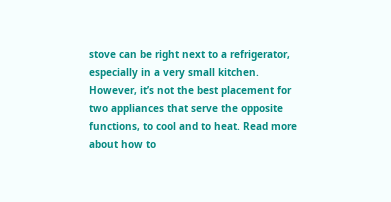stove can be right next to a refrigerator, especially in a very small kitchen. However, it’s not the best placement for two appliances that serve the opposite functions, to cool and to heat. Read more about how to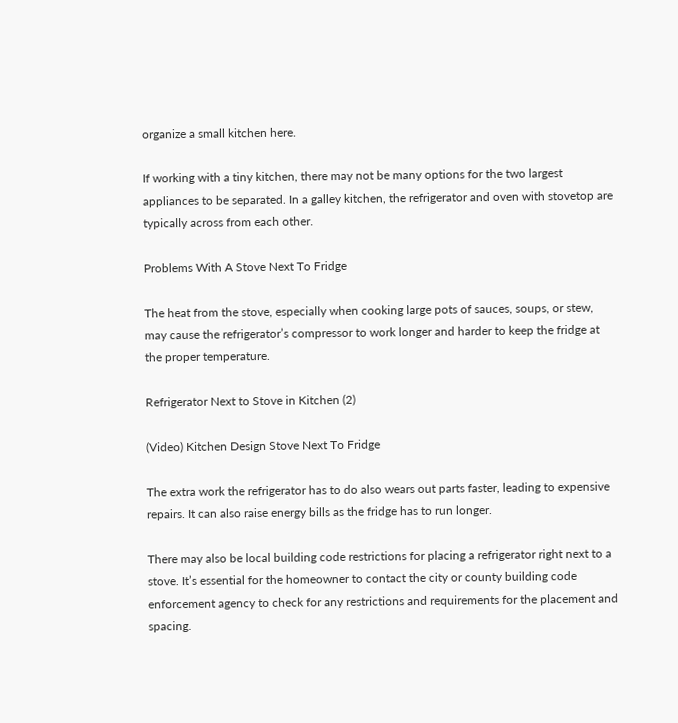organize a small kitchen here.

If working with a tiny kitchen, there may not be many options for the two largest appliances to be separated. In a galley kitchen, the refrigerator and oven with stovetop are typically across from each other.

Problems With A Stove Next To Fridge

The heat from the stove, especially when cooking large pots of sauces, soups, or stew, may cause the refrigerator’s compressor to work longer and harder to keep the fridge at the proper temperature.

Refrigerator Next to Stove in Kitchen (2)

(Video) Kitchen Design Stove Next To Fridge

The extra work the refrigerator has to do also wears out parts faster, leading to expensive repairs. It can also raise energy bills as the fridge has to run longer.

There may also be local building code restrictions for placing a refrigerator right next to a stove. It’s essential for the homeowner to contact the city or county building code enforcement agency to check for any restrictions and requirements for the placement and spacing.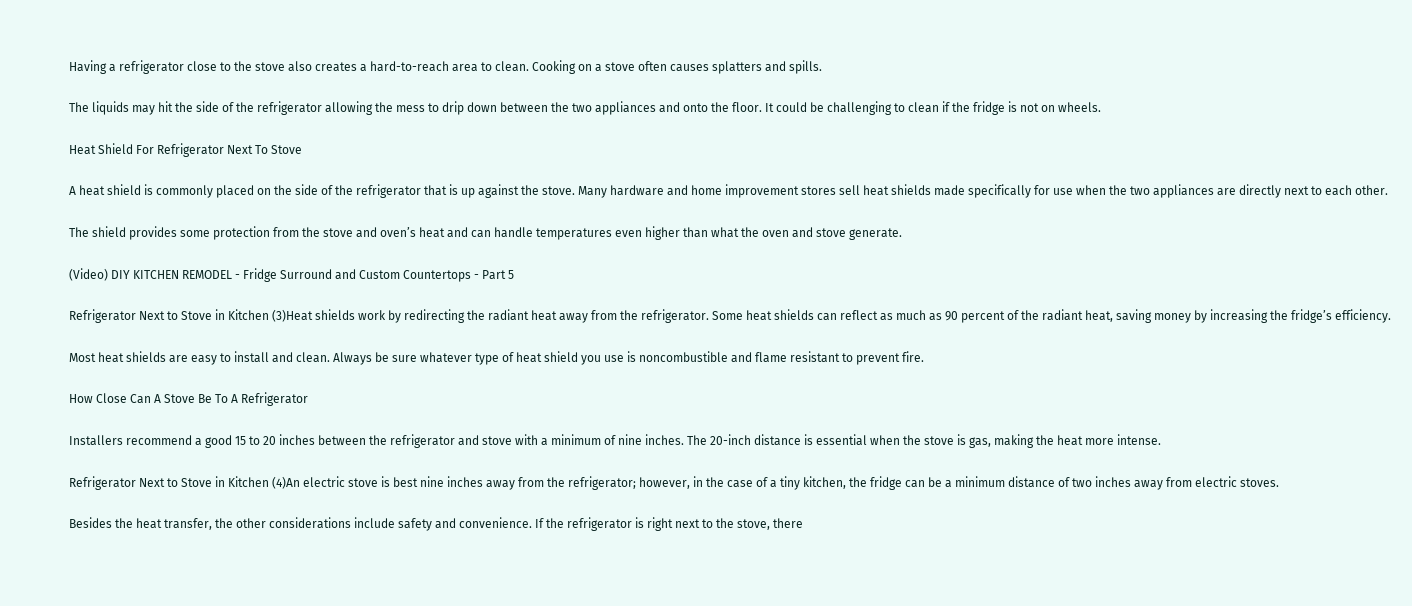Having a refrigerator close to the stove also creates a hard-to-reach area to clean. Cooking on a stove often causes splatters and spills.

The liquids may hit the side of the refrigerator allowing the mess to drip down between the two appliances and onto the floor. It could be challenging to clean if the fridge is not on wheels.

Heat Shield For Refrigerator Next To Stove

A heat shield is commonly placed on the side of the refrigerator that is up against the stove. Many hardware and home improvement stores sell heat shields made specifically for use when the two appliances are directly next to each other.

The shield provides some protection from the stove and oven’s heat and can handle temperatures even higher than what the oven and stove generate.

(Video) DIY KITCHEN REMODEL - Fridge Surround and Custom Countertops - Part 5

Refrigerator Next to Stove in Kitchen (3)Heat shields work by redirecting the radiant heat away from the refrigerator. Some heat shields can reflect as much as 90 percent of the radiant heat, saving money by increasing the fridge’s efficiency.

Most heat shields are easy to install and clean. Always be sure whatever type of heat shield you use is noncombustible and flame resistant to prevent fire.

How Close Can A Stove Be To A Refrigerator

Installers recommend a good 15 to 20 inches between the refrigerator and stove with a minimum of nine inches. The 20-inch distance is essential when the stove is gas, making the heat more intense.

Refrigerator Next to Stove in Kitchen (4)An electric stove is best nine inches away from the refrigerator; however, in the case of a tiny kitchen, the fridge can be a minimum distance of two inches away from electric stoves.

Besides the heat transfer, the other considerations include safety and convenience. If the refrigerator is right next to the stove, there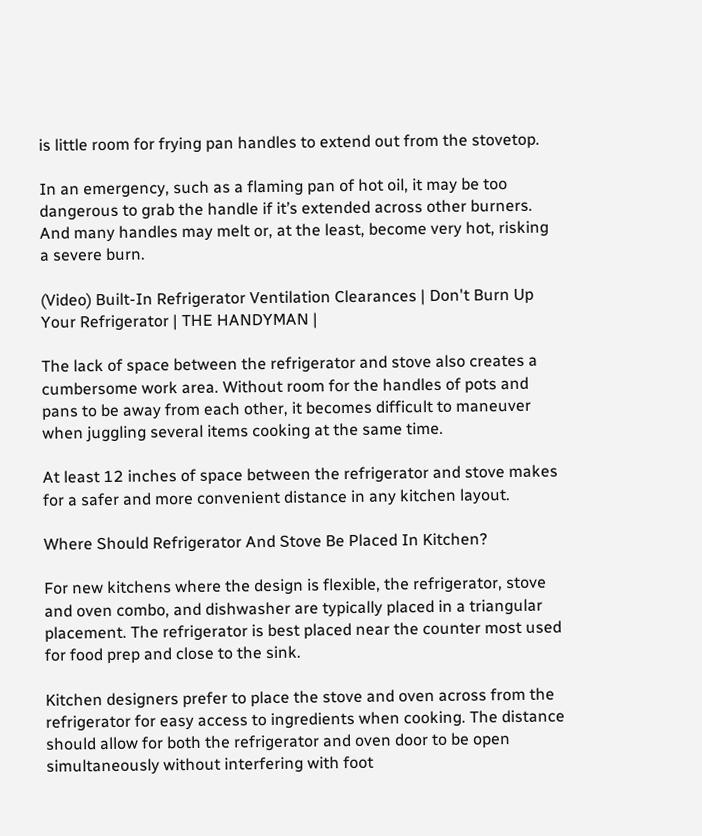is little room for frying pan handles to extend out from the stovetop.

In an emergency, such as a flaming pan of hot oil, it may be too dangerous to grab the handle if it’s extended across other burners. And many handles may melt or, at the least, become very hot, risking a severe burn.

(Video) Built-In Refrigerator Ventilation Clearances | Don't Burn Up Your Refrigerator | THE HANDYMAN |

The lack of space between the refrigerator and stove also creates a cumbersome work area. Without room for the handles of pots and pans to be away from each other, it becomes difficult to maneuver when juggling several items cooking at the same time.

At least 12 inches of space between the refrigerator and stove makes for a safer and more convenient distance in any kitchen layout.

Where Should Refrigerator And Stove Be Placed In Kitchen?

For new kitchens where the design is flexible, the refrigerator, stove and oven combo, and dishwasher are typically placed in a triangular placement. The refrigerator is best placed near the counter most used for food prep and close to the sink.

Kitchen designers prefer to place the stove and oven across from the refrigerator for easy access to ingredients when cooking. The distance should allow for both the refrigerator and oven door to be open simultaneously without interfering with foot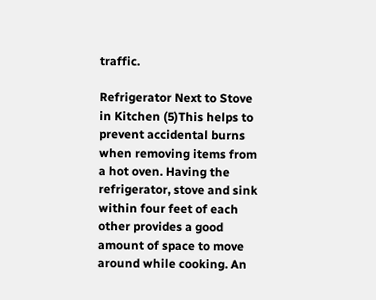traffic.

Refrigerator Next to Stove in Kitchen (5)This helps to prevent accidental burns when removing items from a hot oven. Having the refrigerator, stove and sink within four feet of each other provides a good amount of space to move around while cooking. An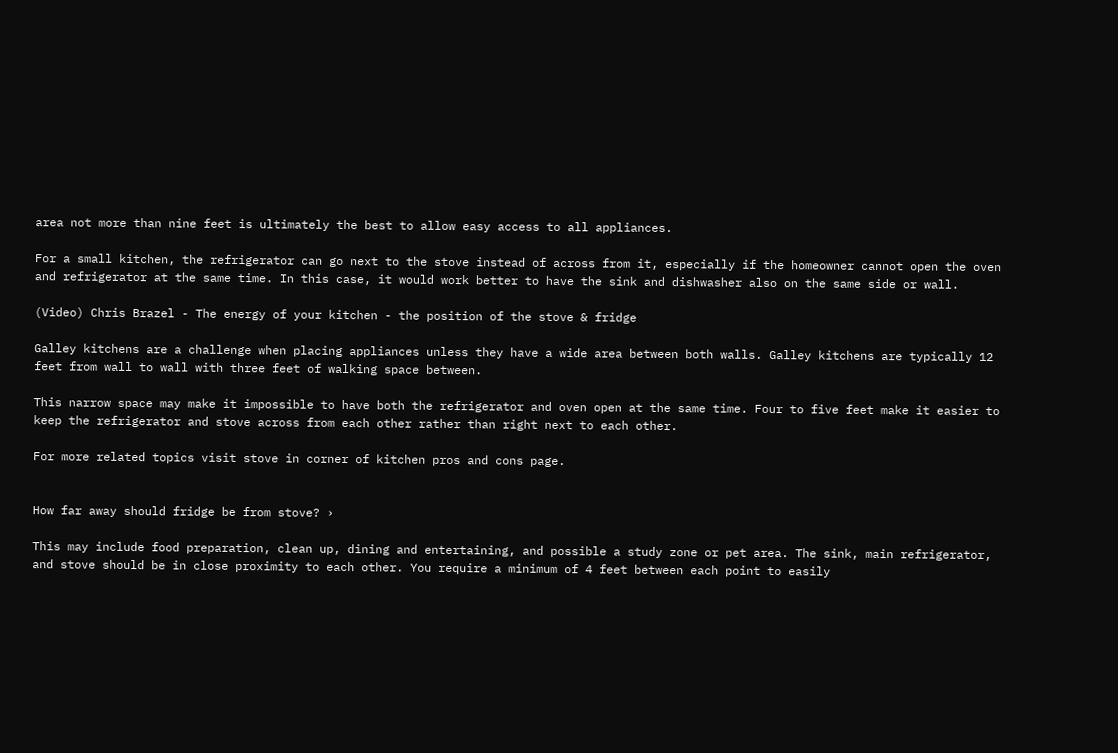area not more than nine feet is ultimately the best to allow easy access to all appliances.

For a small kitchen, the refrigerator can go next to the stove instead of across from it, especially if the homeowner cannot open the oven and refrigerator at the same time. In this case, it would work better to have the sink and dishwasher also on the same side or wall.

(Video) Chris Brazel - The energy of your kitchen - the position of the stove & fridge

Galley kitchens are a challenge when placing appliances unless they have a wide area between both walls. Galley kitchens are typically 12 feet from wall to wall with three feet of walking space between.

This narrow space may make it impossible to have both the refrigerator and oven open at the same time. Four to five feet make it easier to keep the refrigerator and stove across from each other rather than right next to each other.

For more related topics visit stove in corner of kitchen pros and cons page.


How far away should fridge be from stove? ›

This may include food preparation, clean up, dining and entertaining, and possible a study zone or pet area. The sink, main refrigerator, and stove should be in close proximity to each other. You require a minimum of 4 feet between each point to easily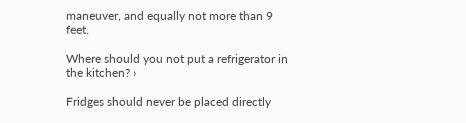maneuver, and equally not more than 9 feet.

Where should you not put a refrigerator in the kitchen? ›

Fridges should never be placed directly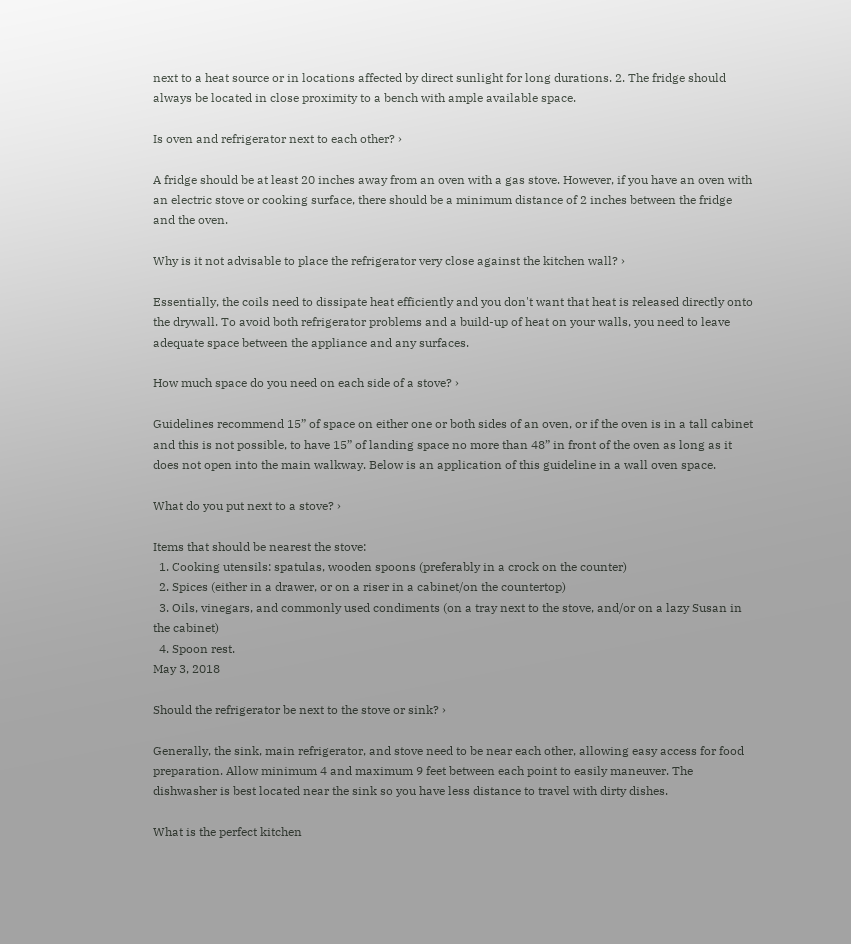next to a heat source or in locations affected by direct sunlight for long durations. 2. The fridge should always be located in close proximity to a bench with ample available space.

Is oven and refrigerator next to each other? ›

A fridge should be at least 20 inches away from an oven with a gas stove. However, if you have an oven with an electric stove or cooking surface, there should be a minimum distance of 2 inches between the fridge and the oven.

Why is it not advisable to place the refrigerator very close against the kitchen wall? ›

Essentially, the coils need to dissipate heat efficiently and you don't want that heat is released directly onto the drywall. To avoid both refrigerator problems and a build-up of heat on your walls, you need to leave adequate space between the appliance and any surfaces.

How much space do you need on each side of a stove? ›

Guidelines recommend 15” of space on either one or both sides of an oven, or if the oven is in a tall cabinet and this is not possible, to have 15” of landing space no more than 48” in front of the oven as long as it does not open into the main walkway. Below is an application of this guideline in a wall oven space.

What do you put next to a stove? ›

Items that should be nearest the stove:
  1. Cooking utensils: spatulas, wooden spoons (preferably in a crock on the counter)
  2. Spices (either in a drawer, or on a riser in a cabinet/on the countertop)
  3. Oils, vinegars, and commonly used condiments (on a tray next to the stove, and/or on a lazy Susan in the cabinet)
  4. Spoon rest.
May 3, 2018

Should the refrigerator be next to the stove or sink? ›

Generally, the sink, main refrigerator, and stove need to be near each other, allowing easy access for food preparation. Allow minimum 4 and maximum 9 feet between each point to easily maneuver. The dishwasher is best located near the sink so you have less distance to travel with dirty dishes.

What is the perfect kitchen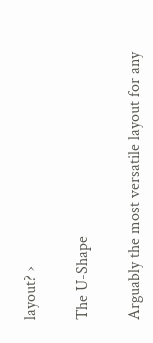layout? ›

The U-Shape

Arguably the most versatile layout for any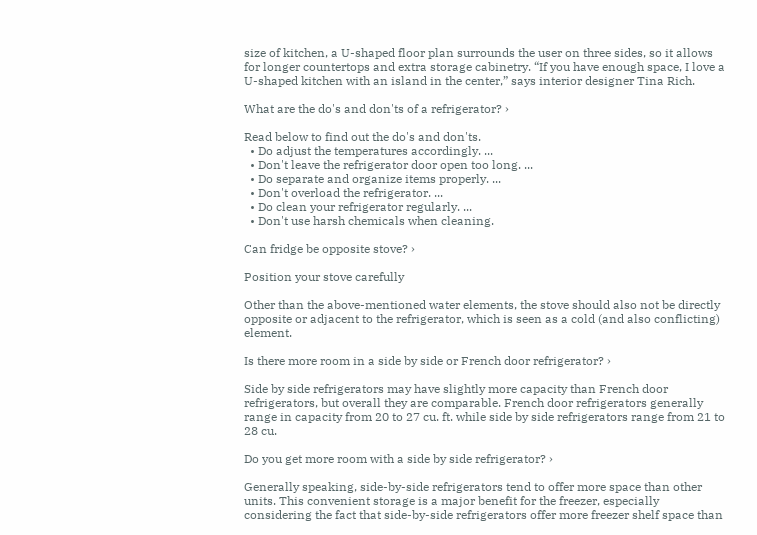size of kitchen, a U-shaped floor plan surrounds the user on three sides, so it allows for longer countertops and extra storage cabinetry. “If you have enough space, I love a U-shaped kitchen with an island in the center,” says interior designer Tina Rich.

What are the do's and don'ts of a refrigerator? ›

Read below to find out the do's and don'ts.
  • Do adjust the temperatures accordingly. ...
  • Don't leave the refrigerator door open too long. ...
  • Do separate and organize items properly. ...
  • Don't overload the refrigerator. ...
  • Do clean your refrigerator regularly. ...
  • Don't use harsh chemicals when cleaning.

Can fridge be opposite stove? ›

Position your stove carefully

Other than the above-mentioned water elements, the stove should also not be directly opposite or adjacent to the refrigerator, which is seen as a cold (and also conflicting) element.

Is there more room in a side by side or French door refrigerator? ›

Side by side refrigerators may have slightly more capacity than French door refrigerators, but overall they are comparable. French door refrigerators generally range in capacity from 20 to 27 cu. ft. while side by side refrigerators range from 21 to 28 cu.

Do you get more room with a side by side refrigerator? ›

Generally speaking, side-by-side refrigerators tend to offer more space than other units. This convenient storage is a major benefit for the freezer, especially considering the fact that side-by-side refrigerators offer more freezer shelf space than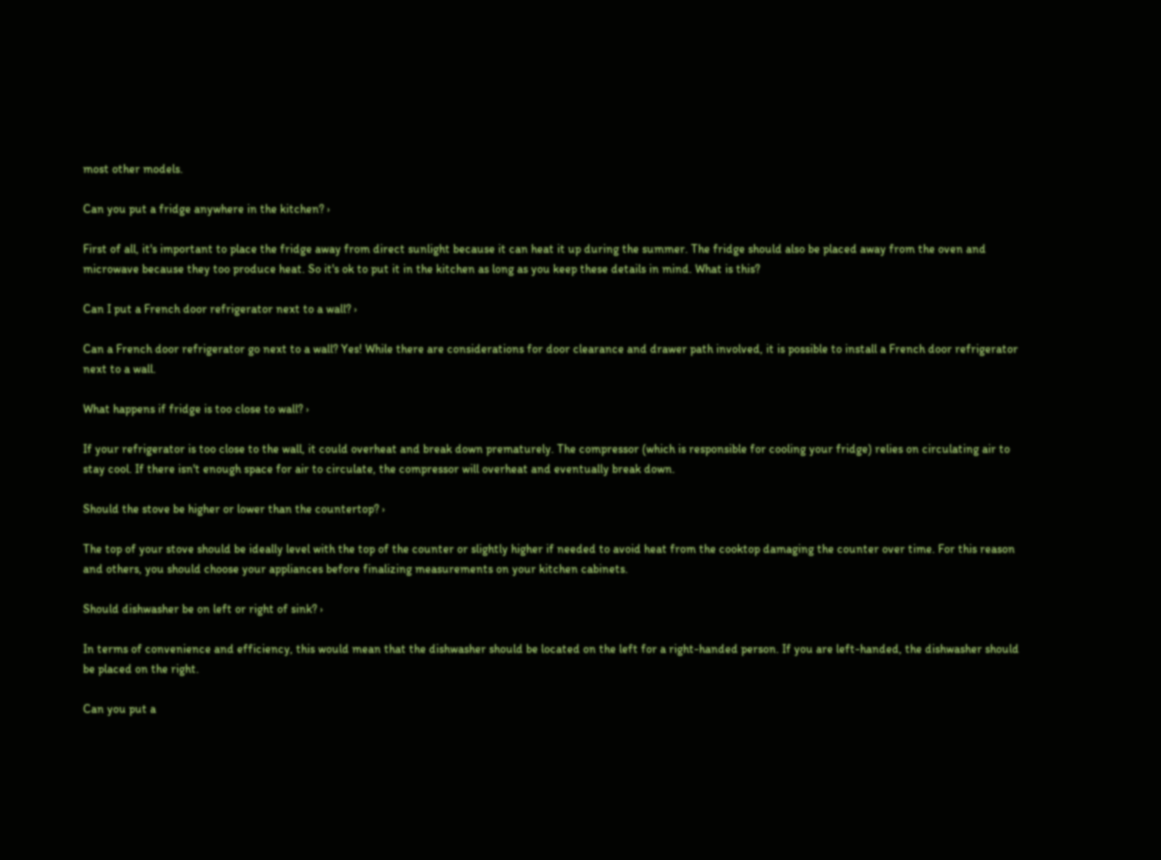most other models.

Can you put a fridge anywhere in the kitchen? ›

First of all, it's important to place the fridge away from direct sunlight because it can heat it up during the summer. The fridge should also be placed away from the oven and microwave because they too produce heat. So it's ok to put it in the kitchen as long as you keep these details in mind. What is this?

Can I put a French door refrigerator next to a wall? ›

Can a French door refrigerator go next to a wall? Yes! While there are considerations for door clearance and drawer path involved, it is possible to install a French door refrigerator next to a wall.

What happens if fridge is too close to wall? ›

If your refrigerator is too close to the wall, it could overheat and break down prematurely. The compressor (which is responsible for cooling your fridge) relies on circulating air to stay cool. If there isn't enough space for air to circulate, the compressor will overheat and eventually break down.

Should the stove be higher or lower than the countertop? ›

The top of your stove should be ideally level with the top of the counter or slightly higher if needed to avoid heat from the cooktop damaging the counter over time. For this reason and others, you should choose your appliances before finalizing measurements on your kitchen cabinets.

Should dishwasher be on left or right of sink? ›

In terms of convenience and efficiency, this would mean that the dishwasher should be located on the left for a right-handed person. If you are left-handed, the dishwasher should be placed on the right.

Can you put a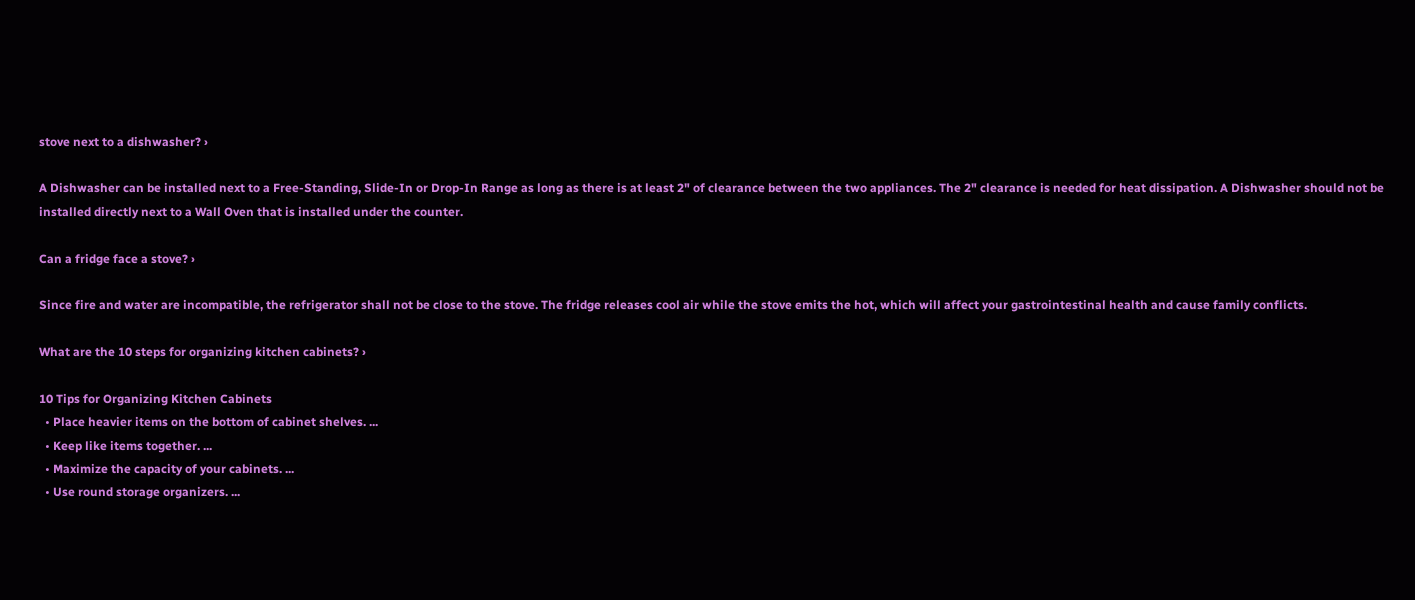stove next to a dishwasher? ›

A Dishwasher can be installed next to a Free-Standing, Slide-In or Drop-In Range as long as there is at least 2" of clearance between the two appliances. The 2" clearance is needed for heat dissipation. A Dishwasher should not be installed directly next to a Wall Oven that is installed under the counter.

Can a fridge face a stove? ›

Since fire and water are incompatible, the refrigerator shall not be close to the stove. The fridge releases cool air while the stove emits the hot, which will affect your gastrointestinal health and cause family conflicts.

What are the 10 steps for organizing kitchen cabinets? ›

10 Tips for Organizing Kitchen Cabinets
  • Place heavier items on the bottom of cabinet shelves. ...
  • Keep like items together. ...
  • Maximize the capacity of your cabinets. ...
  • Use round storage organizers. ...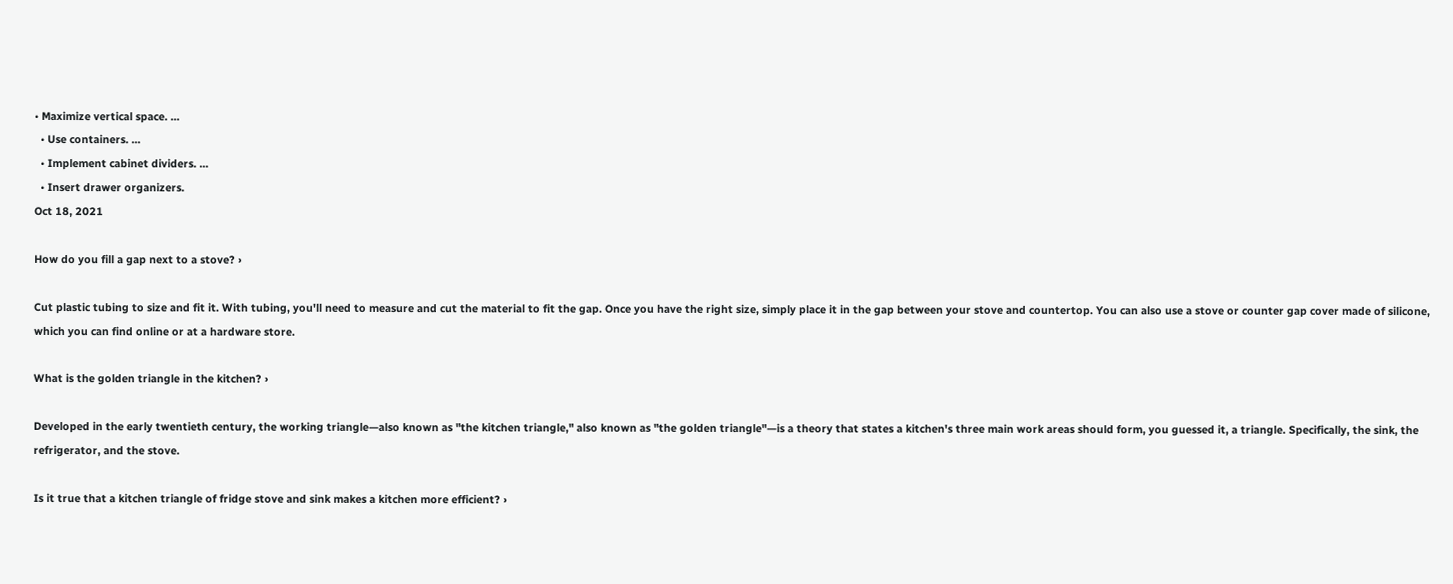• Maximize vertical space. ...
  • Use containers. ...
  • Implement cabinet dividers. ...
  • Insert drawer organizers.
Oct 18, 2021

How do you fill a gap next to a stove? ›

Cut plastic tubing to size and fit it. With tubing, you'll need to measure and cut the material to fit the gap. Once you have the right size, simply place it in the gap between your stove and countertop. You can also use a stove or counter gap cover made of silicone, which you can find online or at a hardware store.

What is the golden triangle in the kitchen? ›

Developed in the early twentieth century, the working triangle—also known as "the kitchen triangle," also known as "the golden triangle"—is a theory that states a kitchen's three main work areas should form, you guessed it, a triangle. Specifically, the sink, the refrigerator, and the stove.

Is it true that a kitchen triangle of fridge stove and sink makes a kitchen more efficient? ›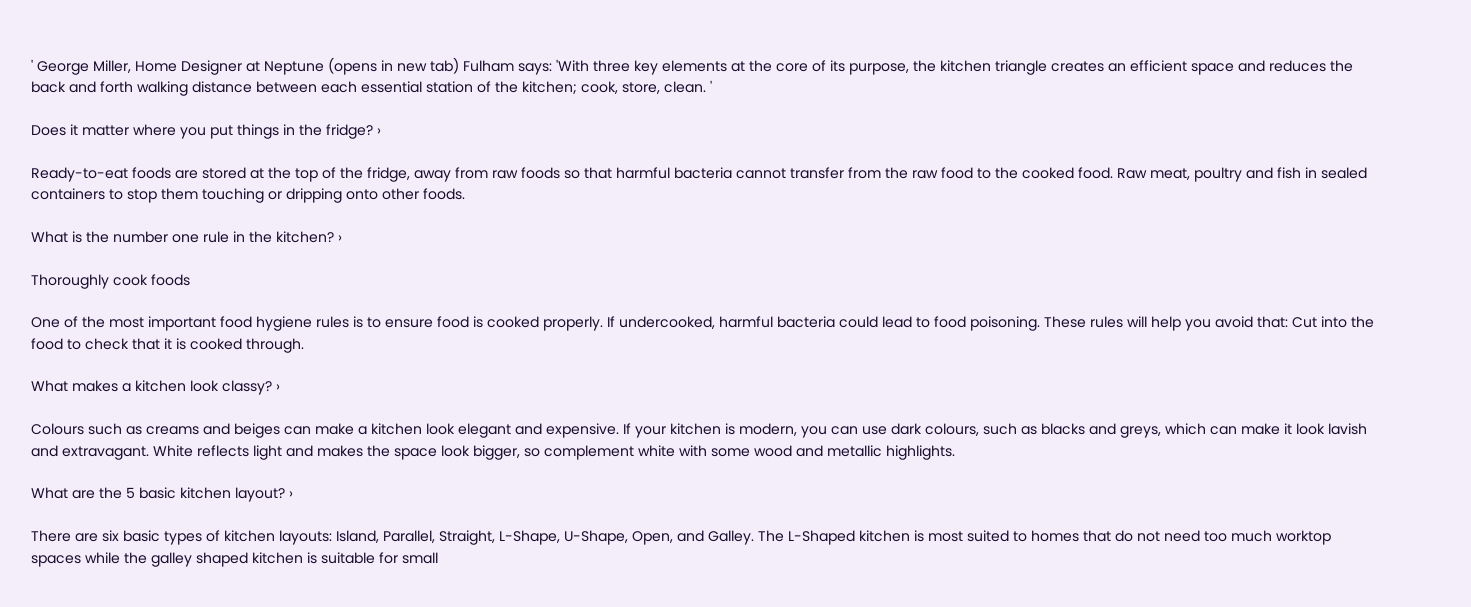' George Miller, Home Designer at Neptune (opens in new tab) Fulham says: 'With three key elements at the core of its purpose, the kitchen triangle creates an efficient space and reduces the back and forth walking distance between each essential station of the kitchen; cook, store, clean. '

Does it matter where you put things in the fridge? ›

Ready-to-eat foods are stored at the top of the fridge, away from raw foods so that harmful bacteria cannot transfer from the raw food to the cooked food. Raw meat, poultry and fish in sealed containers to stop them touching or dripping onto other foods.

What is the number one rule in the kitchen? ›

Thoroughly cook foods

One of the most important food hygiene rules is to ensure food is cooked properly. If undercooked, harmful bacteria could lead to food poisoning. These rules will help you avoid that: Cut into the food to check that it is cooked through.

What makes a kitchen look classy? ›

Colours such as creams and beiges can make a kitchen look elegant and expensive. If your kitchen is modern, you can use dark colours, such as blacks and greys, which can make it look lavish and extravagant. White reflects light and makes the space look bigger, so complement white with some wood and metallic highlights.

What are the 5 basic kitchen layout? ›

There are six basic types of kitchen layouts: Island, Parallel, Straight, L-Shape, U-Shape, Open, and Galley. The L-Shaped kitchen is most suited to homes that do not need too much worktop spaces while the galley shaped kitchen is suitable for small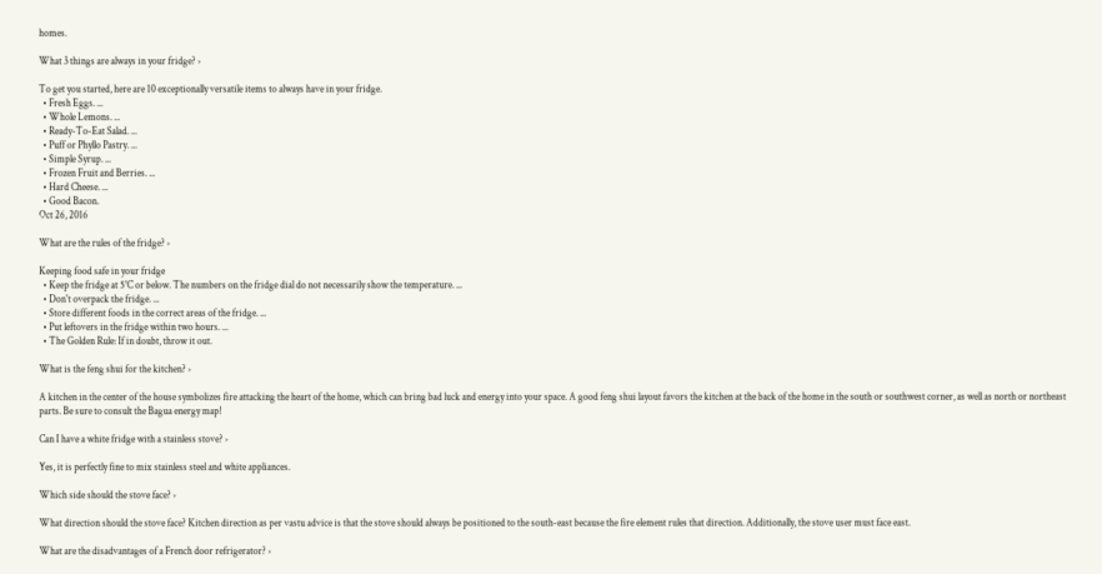homes.

What 3 things are always in your fridge? ›

To get you started, here are 10 exceptionally versatile items to always have in your fridge.
  • Fresh Eggs. ...
  • Whole Lemons. ...
  • Ready-To-Eat Salad. ...
  • Puff or Phyllo Pastry. ...
  • Simple Syrup. ...
  • Frozen Fruit and Berries. ...
  • Hard Cheese. ...
  • Good Bacon.
Oct 26, 2016

What are the rules of the fridge? ›

Keeping food safe in your fridge
  • Keep the fridge at 5°C or below. The numbers on the fridge dial do not necessarily show the temperature. ...
  • Don't overpack the fridge. ...
  • Store different foods in the correct areas of the fridge. ...
  • Put leftovers in the fridge within two hours. ...
  • The Golden Rule: If in doubt, throw it out.

What is the feng shui for the kitchen? ›

A kitchen in the center of the house symbolizes fire attacking the heart of the home, which can bring bad luck and energy into your space. A good feng shui layout favors the kitchen at the back of the home in the south or southwest corner, as well as north or northeast parts. Be sure to consult the Bagua energy map!

Can I have a white fridge with a stainless stove? ›

Yes, it is perfectly fine to mix stainless steel and white appliances.

Which side should the stove face? ›

What direction should the stove face? Kitchen direction as per vastu advice is that the stove should always be positioned to the south-east because the fire element rules that direction. Additionally, the stove user must face east.

What are the disadvantages of a French door refrigerator? ›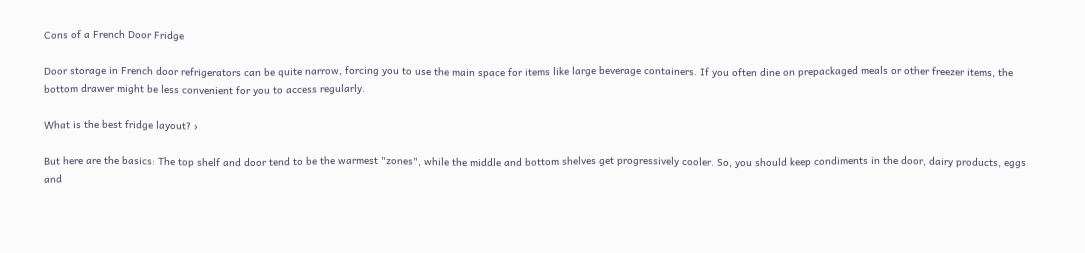Cons of a French Door Fridge

Door storage in French door refrigerators can be quite narrow, forcing you to use the main space for items like large beverage containers. If you often dine on prepackaged meals or other freezer items, the bottom drawer might be less convenient for you to access regularly.

What is the best fridge layout? ›

But here are the basics: The top shelf and door tend to be the warmest "zones", while the middle and bottom shelves get progressively cooler. So, you should keep condiments in the door, dairy products, eggs and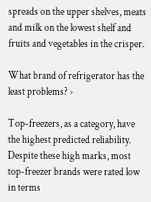spreads on the upper shelves, meats and milk on the lowest shelf and fruits and vegetables in the crisper.

What brand of refrigerator has the least problems? ›

Top-freezers, as a category, have the highest predicted reliability. Despite these high marks, most top-freezer brands were rated low in terms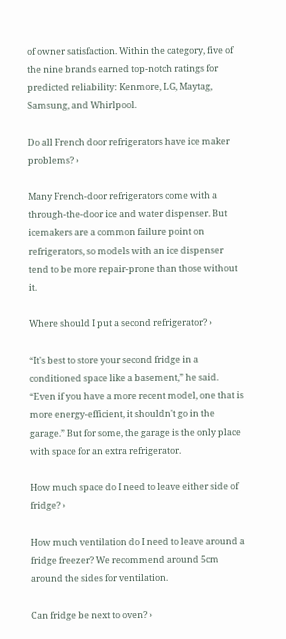of owner satisfaction. Within the category, five of the nine brands earned top-notch ratings for predicted reliability: Kenmore, LG, Maytag, Samsung, and Whirlpool.

Do all French door refrigerators have ice maker problems? ›

Many French-door refrigerators come with a through-the-door ice and water dispenser. But icemakers are a common failure point on refrigerators, so models with an ice dispenser tend to be more repair-prone than those without it.

Where should I put a second refrigerator? ›

“It's best to store your second fridge in a conditioned space like a basement,” he said. “Even if you have a more recent model, one that is more energy-efficient, it shouldn't go in the garage.” But for some, the garage is the only place with space for an extra refrigerator.

How much space do I need to leave either side of fridge? ›

How much ventilation do I need to leave around a fridge freezer? We recommend around 5cm around the sides for ventilation.

Can fridge be next to oven? ›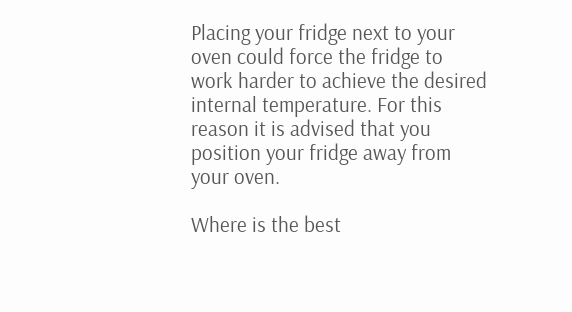Placing your fridge next to your oven could force the fridge to work harder to achieve the desired internal temperature. For this reason it is advised that you position your fridge away from your oven.

Where is the best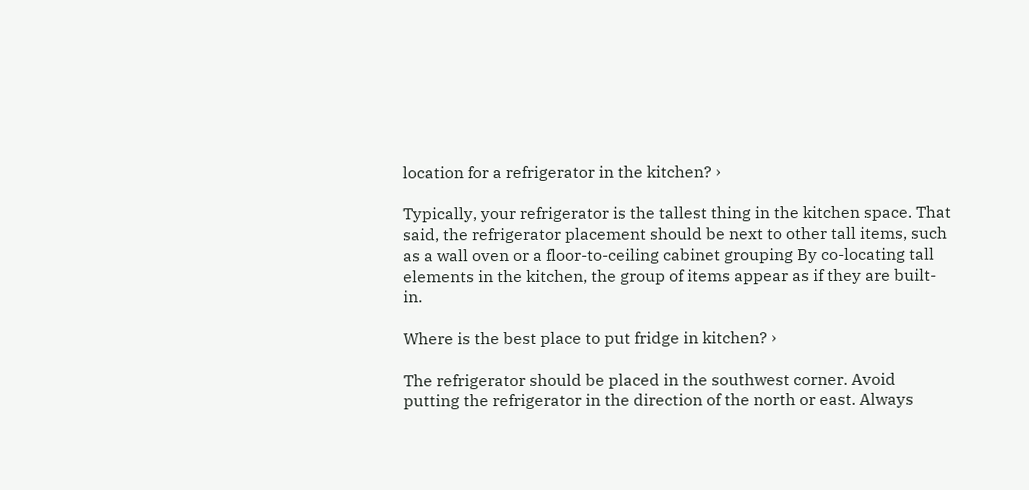location for a refrigerator in the kitchen? ›

Typically, your refrigerator is the tallest thing in the kitchen space. That said, the refrigerator placement should be next to other tall items, such as a wall oven or a floor-to-ceiling cabinet grouping By co-locating tall elements in the kitchen, the group of items appear as if they are built-in.

Where is the best place to put fridge in kitchen? ›

The refrigerator should be placed in the southwest corner. Avoid putting the refrigerator in the direction of the north or east. Always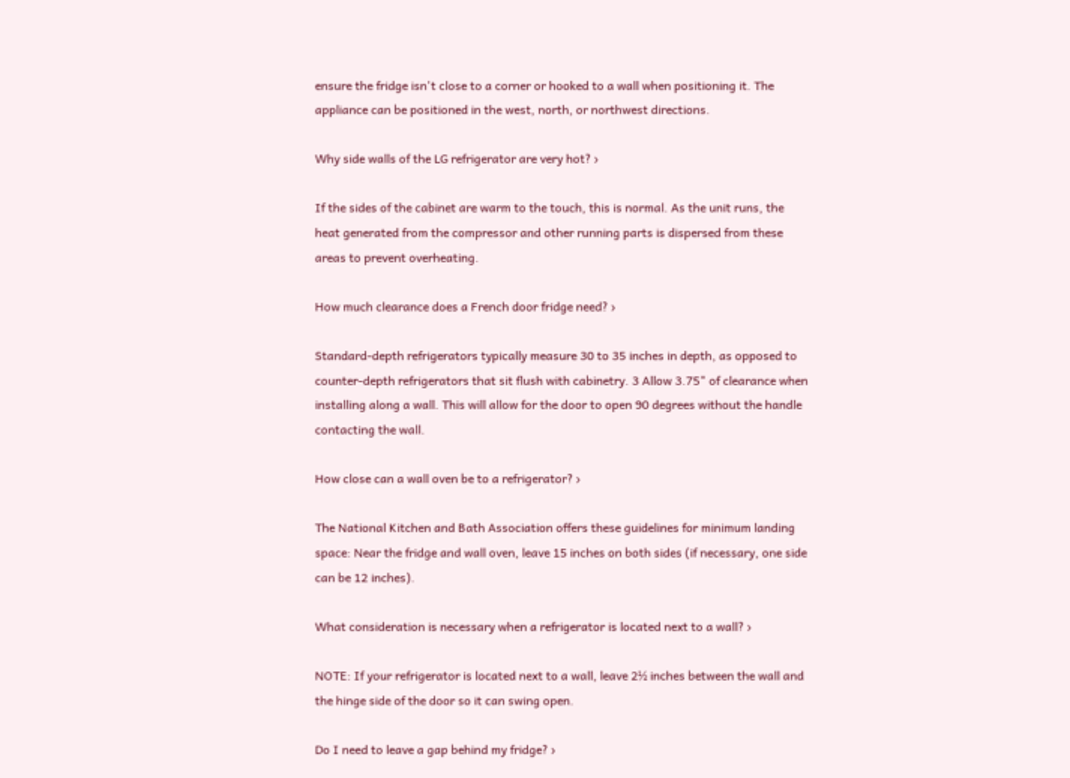ensure the fridge isn't close to a corner or hooked to a wall when positioning it. The appliance can be positioned in the west, north, or northwest directions.

Why side walls of the LG refrigerator are very hot? ›

If the sides of the cabinet are warm to the touch, this is normal. As the unit runs, the heat generated from the compressor and other running parts is dispersed from these areas to prevent overheating.

How much clearance does a French door fridge need? ›

Standard-depth refrigerators typically measure 30 to 35 inches in depth, as opposed to counter-depth refrigerators that sit flush with cabinetry. 3 Allow 3.75" of clearance when installing along a wall. This will allow for the door to open 90 degrees without the handle contacting the wall.

How close can a wall oven be to a refrigerator? ›

The National Kitchen and Bath Association offers these guidelines for minimum landing space: Near the fridge and wall oven, leave 15 inches on both sides (if necessary, one side can be 12 inches).

What consideration is necessary when a refrigerator is located next to a wall? ›

NOTE: If your refrigerator is located next to a wall, leave 2½ inches between the wall and the hinge side of the door so it can swing open.

Do I need to leave a gap behind my fridge? ›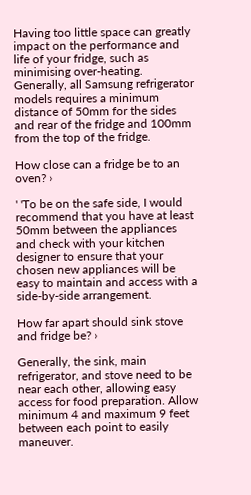Having too little space can greatly impact on the performance and life of your fridge, such as minimising over-heating. Generally, all Samsung refrigerator models requires a minimum distance of 50mm for the sides and rear of the fridge and 100mm from the top of the fridge.

How close can a fridge be to an oven? ›

' 'To be on the safe side, I would recommend that you have at least 50mm between the appliances and check with your kitchen designer to ensure that your chosen new appliances will be easy to maintain and access with a side-by-side arrangement.

How far apart should sink stove and fridge be? ›

Generally, the sink, main refrigerator, and stove need to be near each other, allowing easy access for food preparation. Allow minimum 4 and maximum 9 feet between each point to easily maneuver.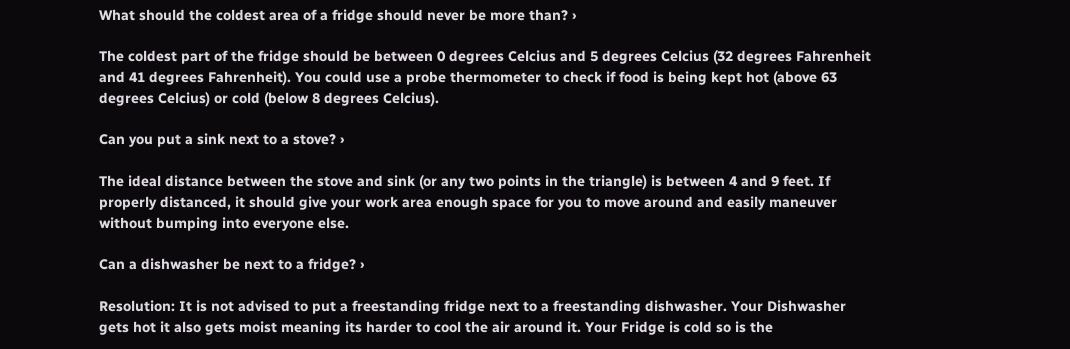What should the coldest area of a fridge should never be more than? ›

The coldest part of the fridge should be between 0 degrees Celcius and 5 degrees Celcius (32 degrees Fahrenheit and 41 degrees Fahrenheit). You could use a probe thermometer to check if food is being kept hot (above 63 degrees Celcius) or cold (below 8 degrees Celcius).

Can you put a sink next to a stove? ›

The ideal distance between the stove and sink (or any two points in the triangle) is between 4 and 9 feet. If properly distanced, it should give your work area enough space for you to move around and easily maneuver without bumping into everyone else.

Can a dishwasher be next to a fridge? ›

Resolution: It is not advised to put a freestanding fridge next to a freestanding dishwasher. Your Dishwasher gets hot it also gets moist meaning its harder to cool the air around it. Your Fridge is cold so is the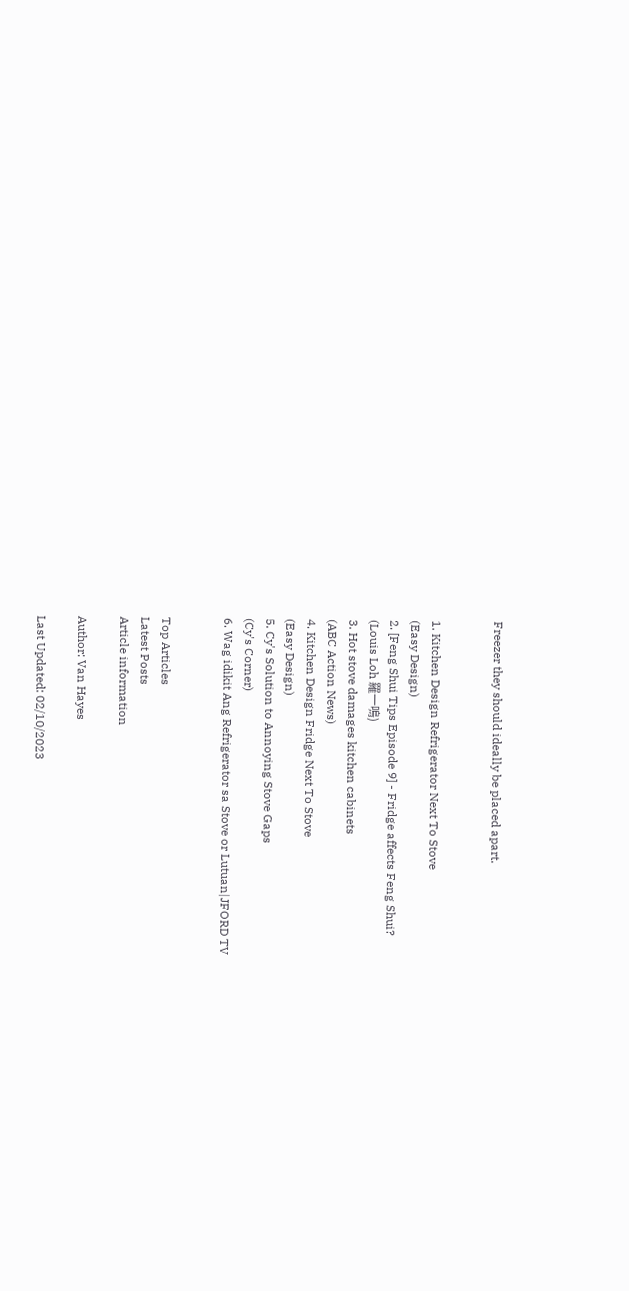Freezer they should ideally be placed apart.


1. Kitchen Design Refrigerator Next To Stove
(Easy Design)
2. [Feng Shui Tips Episode 9] - Fridge affects Feng Shui?
(Louis Loh 羅一鳴)
3. Hot stove damages kitchen cabinets
(ABC Action News)
4. Kitchen Design Fridge Next To Stove
(Easy Design)
5. Cy's Solution to Annoying Stove Gaps
(Cy's Corner)
6. Wag idikit Ang Refrigerator sa Stove or Lutuan|JFORD TV


Top Articles
Latest Posts
Article information

Author: Van Hayes

Last Updated: 02/10/2023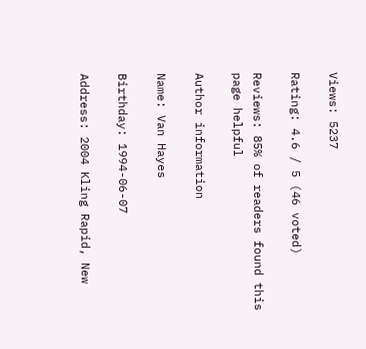Views: 5237

Rating: 4.6 / 5 (46 voted)

Reviews: 85% of readers found this page helpful

Author information

Name: Van Hayes

Birthday: 1994-06-07

Address: 2004 Kling Rapid, New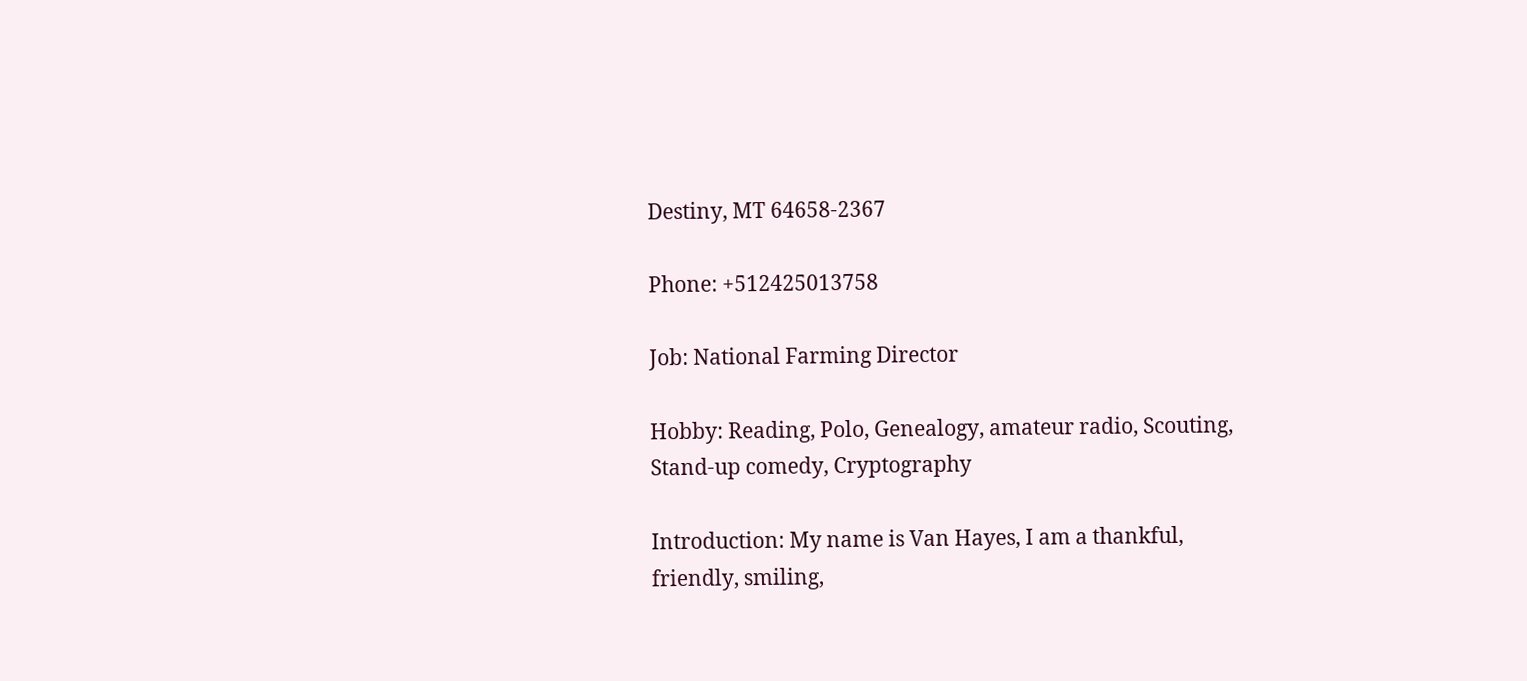Destiny, MT 64658-2367

Phone: +512425013758

Job: National Farming Director

Hobby: Reading, Polo, Genealogy, amateur radio, Scouting, Stand-up comedy, Cryptography

Introduction: My name is Van Hayes, I am a thankful, friendly, smiling,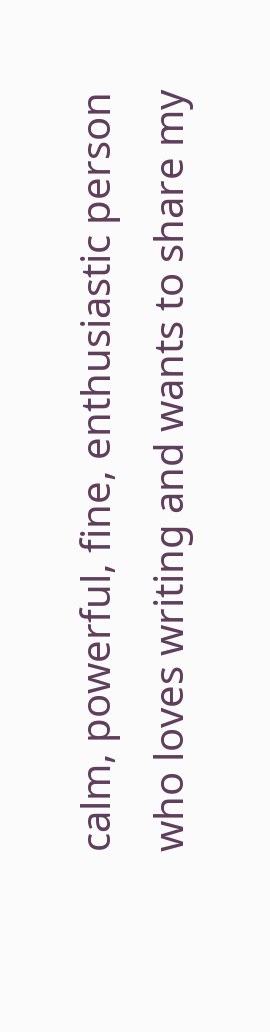calm, powerful, fine, enthusiastic person who loves writing and wants to share my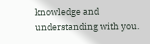knowledge and understanding with you.